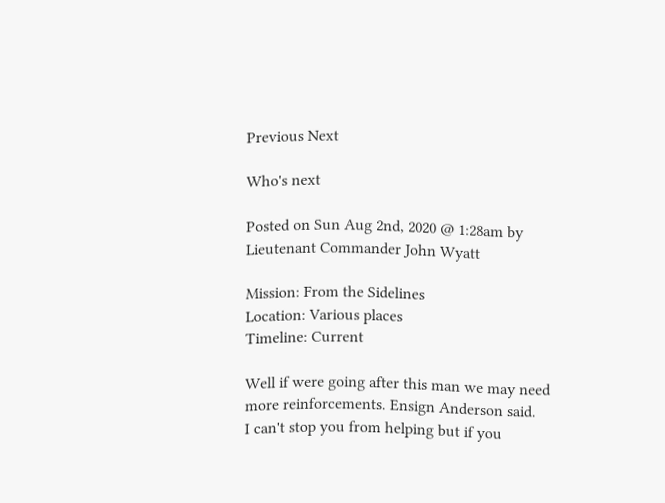Previous Next

Who's next

Posted on Sun Aug 2nd, 2020 @ 1:28am by Lieutenant Commander John Wyatt

Mission: From the Sidelines
Location: Various places
Timeline: Current

Well if were going after this man we may need more reinforcements. Ensign Anderson said.
I can't stop you from helping but if you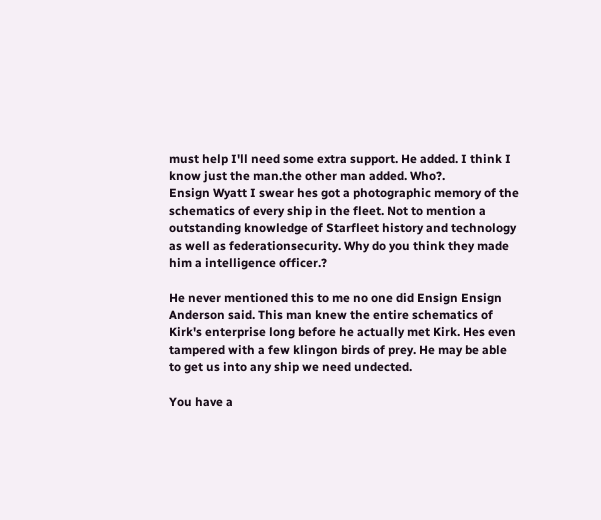must help I'll need some extra support. He added. I think I know just the man.the other man added. Who?.
Ensign Wyatt I swear hes got a photographic memory of the schematics of every ship in the fleet. Not to mention a outstanding knowledge of Starfleet history and technology as well as federationsecurity. Why do you think they made him a intelligence officer.?

He never mentioned this to me no one did Ensign Ensign Anderson said. This man knew the entire schematics of Kirk's enterprise long before he actually met Kirk. Hes even tampered with a few klingon birds of prey. He may be able to get us into any ship we need undected.

You have a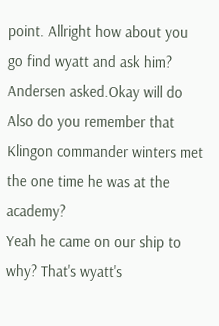point. Allright how about you go find wyatt and ask him? Andersen asked.Okay will do
Also do you remember that Klingon commander winters met the one time he was at the academy?
Yeah he came on our ship to why? That's wyatt's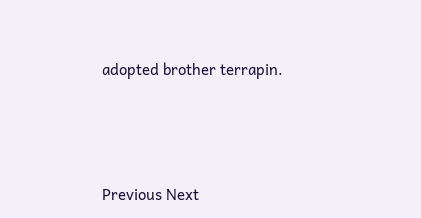adopted brother terrapin.




Previous Next